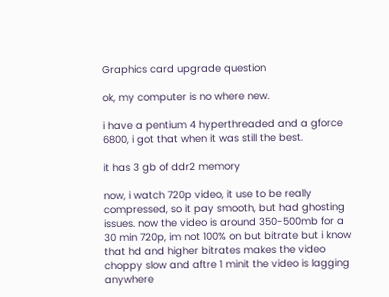Graphics card upgrade question

ok, my computer is no where new.

i have a pentium 4 hyperthreaded and a gforce 6800, i got that when it was still the best.

it has 3 gb of ddr2 memory

now, i watch 720p video, it use to be really compressed, so it pay smooth, but had ghosting issues. now the video is around 350-500mb for a 30 min 720p, im not 100% on but bitrate but i know that hd and higher bitrates makes the video choppy slow and aftre 1 minit the video is lagging anywhere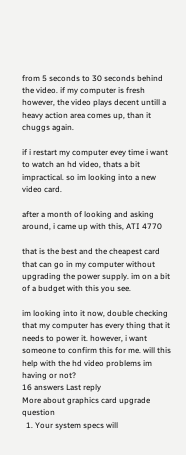from 5 seconds to 30 seconds behind the video. if my computer is fresh however, the video plays decent untill a heavy action area comes up, than it chuggs again.

if i restart my computer evey time i want to watch an hd video, thats a bit impractical. so im looking into a new video card.

after a month of looking and asking around, i came up with this, ATI 4770

that is the best and the cheapest card that can go in my computer without upgrading the power supply. im on a bit of a budget with this you see.

im looking into it now, double checking that my computer has every thing that it needs to power it. however, i want someone to confirm this for me. will this help with the hd video problems im having or not?
16 answers Last reply
More about graphics card upgrade question
  1. Your system specs will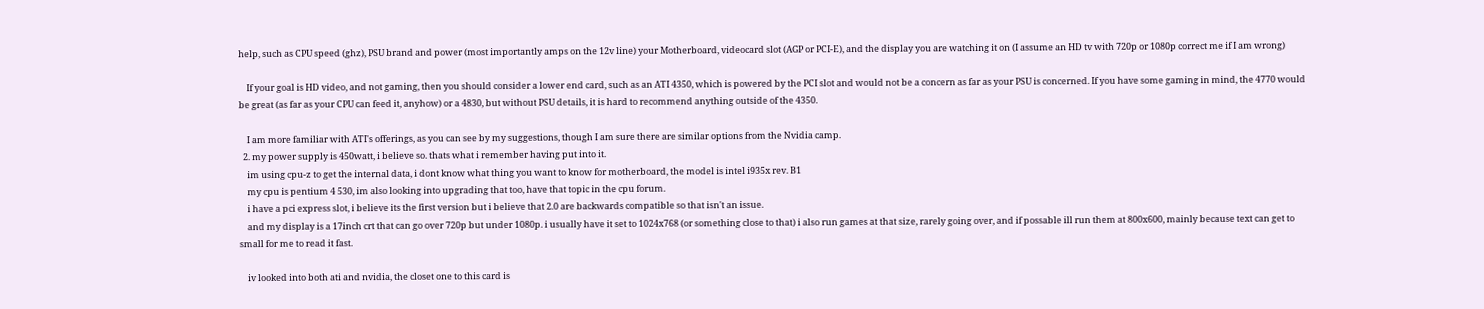help, such as CPU speed (ghz), PSU brand and power (most importantly amps on the 12v line) your Motherboard, videocard slot (AGP or PCI-E), and the display you are watching it on (I assume an HD tv with 720p or 1080p correct me if I am wrong)

    If your goal is HD video, and not gaming, then you should consider a lower end card, such as an ATI 4350, which is powered by the PCI slot and would not be a concern as far as your PSU is concerned. If you have some gaming in mind, the 4770 would be great (as far as your CPU can feed it, anyhow) or a 4830, but without PSU details, it is hard to recommend anything outside of the 4350.

    I am more familiar with ATI's offerings, as you can see by my suggestions, though I am sure there are similar options from the Nvidia camp.
  2. my power supply is 450watt, i believe so. thats what i remember having put into it.
    im using cpu-z to get the internal data, i dont know what thing you want to know for motherboard, the model is intel i935x rev. B1
    my cpu is pentium 4 530, im also looking into upgrading that too, have that topic in the cpu forum.
    i have a pci express slot, i believe its the first version but i believe that 2.0 are backwards compatible so that isn't an issue.
    and my display is a 17inch crt that can go over 720p but under 1080p. i usually have it set to 1024x768 (or something close to that) i also run games at that size, rarely going over, and if possable ill run them at 800x600, mainly because text can get to small for me to read it fast.

    iv looked into both ati and nvidia, the closet one to this card is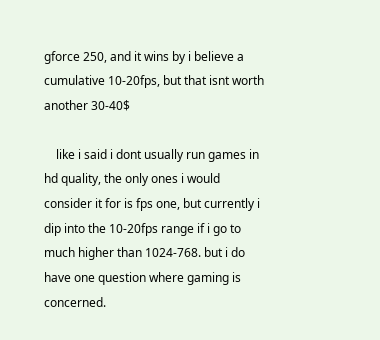gforce 250, and it wins by i believe a cumulative 10-20fps, but that isnt worth another 30-40$

    like i said i dont usually run games in hd quality, the only ones i would consider it for is fps one, but currently i dip into the 10-20fps range if i go to much higher than 1024-768. but i do have one question where gaming is concerned.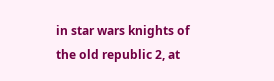in star wars knights of the old republic 2, at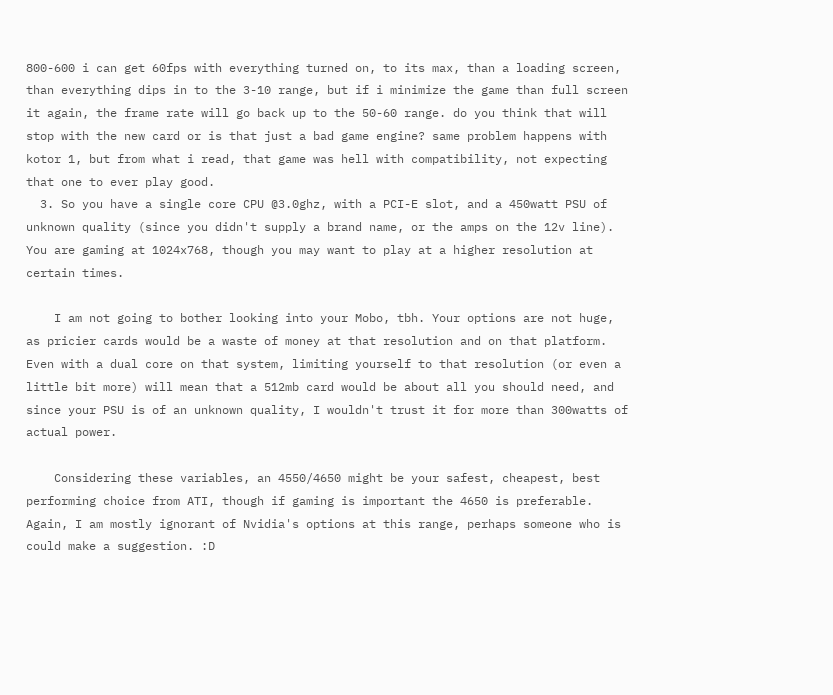800-600 i can get 60fps with everything turned on, to its max, than a loading screen, than everything dips in to the 3-10 range, but if i minimize the game than full screen it again, the frame rate will go back up to the 50-60 range. do you think that will stop with the new card or is that just a bad game engine? same problem happens with kotor 1, but from what i read, that game was hell with compatibility, not expecting that one to ever play good.
  3. So you have a single core CPU @3.0ghz, with a PCI-E slot, and a 450watt PSU of unknown quality (since you didn't supply a brand name, or the amps on the 12v line). You are gaming at 1024x768, though you may want to play at a higher resolution at certain times.

    I am not going to bother looking into your Mobo, tbh. Your options are not huge, as pricier cards would be a waste of money at that resolution and on that platform. Even with a dual core on that system, limiting yourself to that resolution (or even a little bit more) will mean that a 512mb card would be about all you should need, and since your PSU is of an unknown quality, I wouldn't trust it for more than 300watts of actual power.

    Considering these variables, an 4550/4650 might be your safest, cheapest, best performing choice from ATI, though if gaming is important the 4650 is preferable. Again, I am mostly ignorant of Nvidia's options at this range, perhaps someone who is could make a suggestion. :D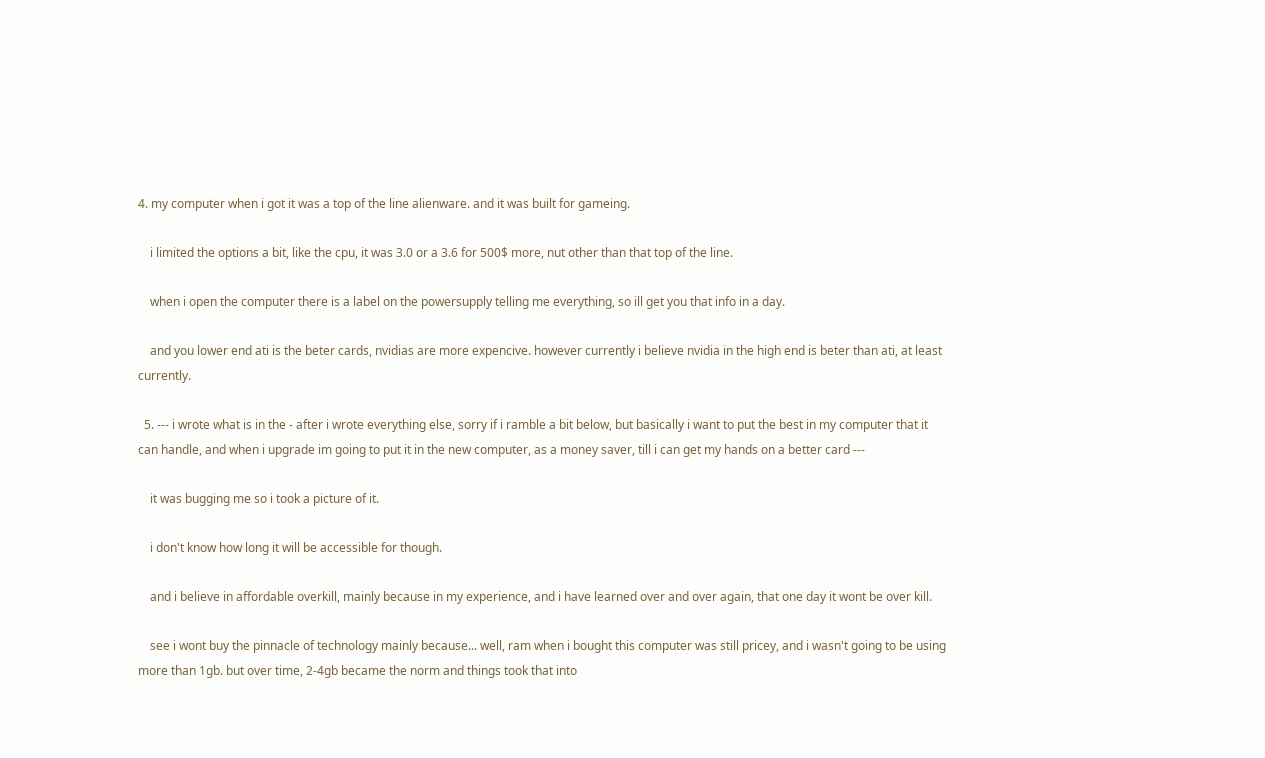4. my computer when i got it was a top of the line alienware. and it was built for gameing.

    i limited the options a bit, like the cpu, it was 3.0 or a 3.6 for 500$ more, nut other than that top of the line.

    when i open the computer there is a label on the powersupply telling me everything, so ill get you that info in a day.

    and you lower end ati is the beter cards, nvidias are more expencive. however currently i believe nvidia in the high end is beter than ati, at least currently.

  5. --- i wrote what is in the - after i wrote everything else, sorry if i ramble a bit below, but basically i want to put the best in my computer that it can handle, and when i upgrade im going to put it in the new computer, as a money saver, till i can get my hands on a better card ---

    it was bugging me so i took a picture of it.

    i don't know how long it will be accessible for though.

    and i believe in affordable overkill, mainly because in my experience, and i have learned over and over again, that one day it wont be over kill.

    see i wont buy the pinnacle of technology mainly because... well, ram when i bought this computer was still pricey, and i wasn't going to be using more than 1gb. but over time, 2-4gb became the norm and things took that into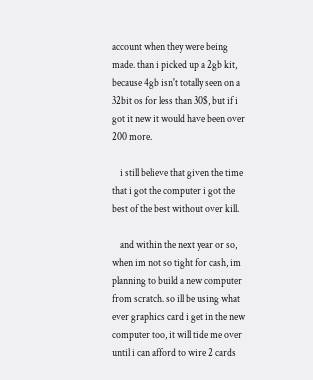account when they were being made. than i picked up a 2gb kit, because 4gb isn't totally seen on a 32bit os for less than 30$, but if i got it new it would have been over 200 more.

    i still believe that given the time that i got the computer i got the best of the best without over kill.

    and within the next year or so, when im not so tight for cash, im planning to build a new computer from scratch. so ill be using what ever graphics card i get in the new computer too, it will tide me over until i can afford to wire 2 cards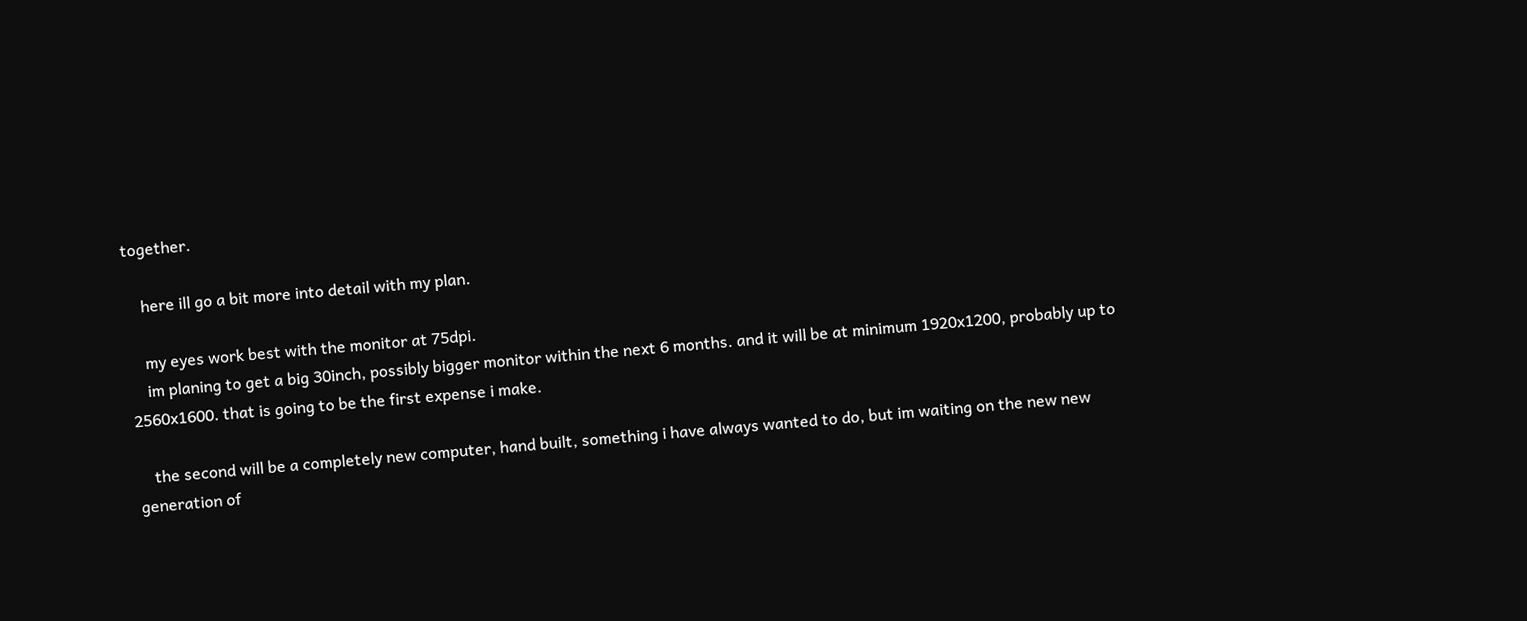together.

    here ill go a bit more into detail with my plan.

    my eyes work best with the monitor at 75dpi.
    im planing to get a big 30inch, possibly bigger monitor within the next 6 months. and it will be at minimum 1920x1200, probably up to 2560x1600. that is going to be the first expense i make.

    the second will be a completely new computer, hand built, something i have always wanted to do, but im waiting on the new new generation of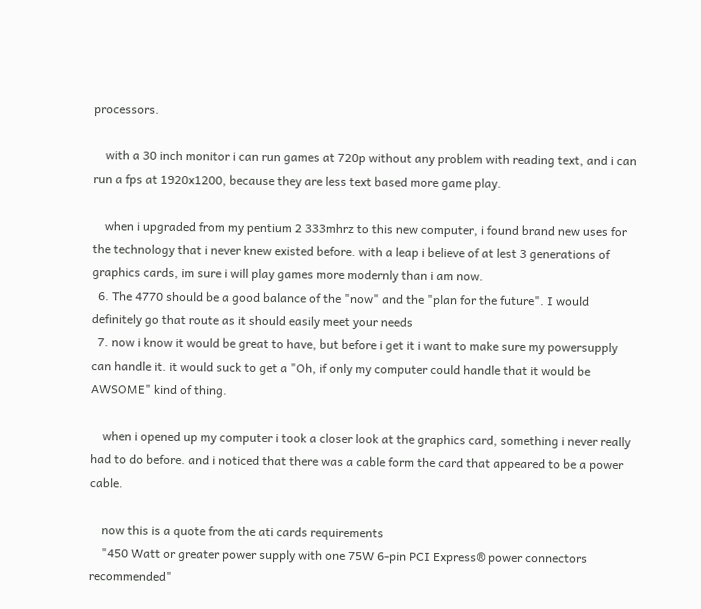processors.

    with a 30 inch monitor i can run games at 720p without any problem with reading text, and i can run a fps at 1920x1200, because they are less text based more game play.

    when i upgraded from my pentium 2 333mhrz to this new computer, i found brand new uses for the technology that i never knew existed before. with a leap i believe of at lest 3 generations of graphics cards, im sure i will play games more modernly than i am now.
  6. The 4770 should be a good balance of the "now" and the "plan for the future". I would definitely go that route as it should easily meet your needs
  7. now i know it would be great to have, but before i get it i want to make sure my powersupply can handle it. it would suck to get a "Oh, if only my computer could handle that it would be AWSOME" kind of thing.

    when i opened up my computer i took a closer look at the graphics card, something i never really had to do before. and i noticed that there was a cable form the card that appeared to be a power cable.

    now this is a quote from the ati cards requirements
    "450 Watt or greater power supply with one 75W 6-pin PCI Express® power connectors recommended"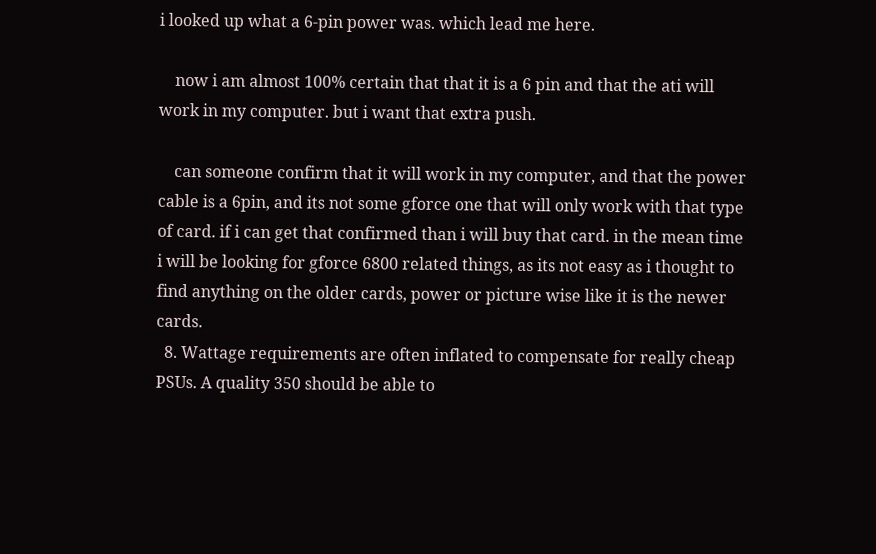i looked up what a 6-pin power was. which lead me here.

    now i am almost 100% certain that that it is a 6 pin and that the ati will work in my computer. but i want that extra push.

    can someone confirm that it will work in my computer, and that the power cable is a 6pin, and its not some gforce one that will only work with that type of card. if i can get that confirmed than i will buy that card. in the mean time i will be looking for gforce 6800 related things, as its not easy as i thought to find anything on the older cards, power or picture wise like it is the newer cards.
  8. Wattage requirements are often inflated to compensate for really cheap PSUs. A quality 350 should be able to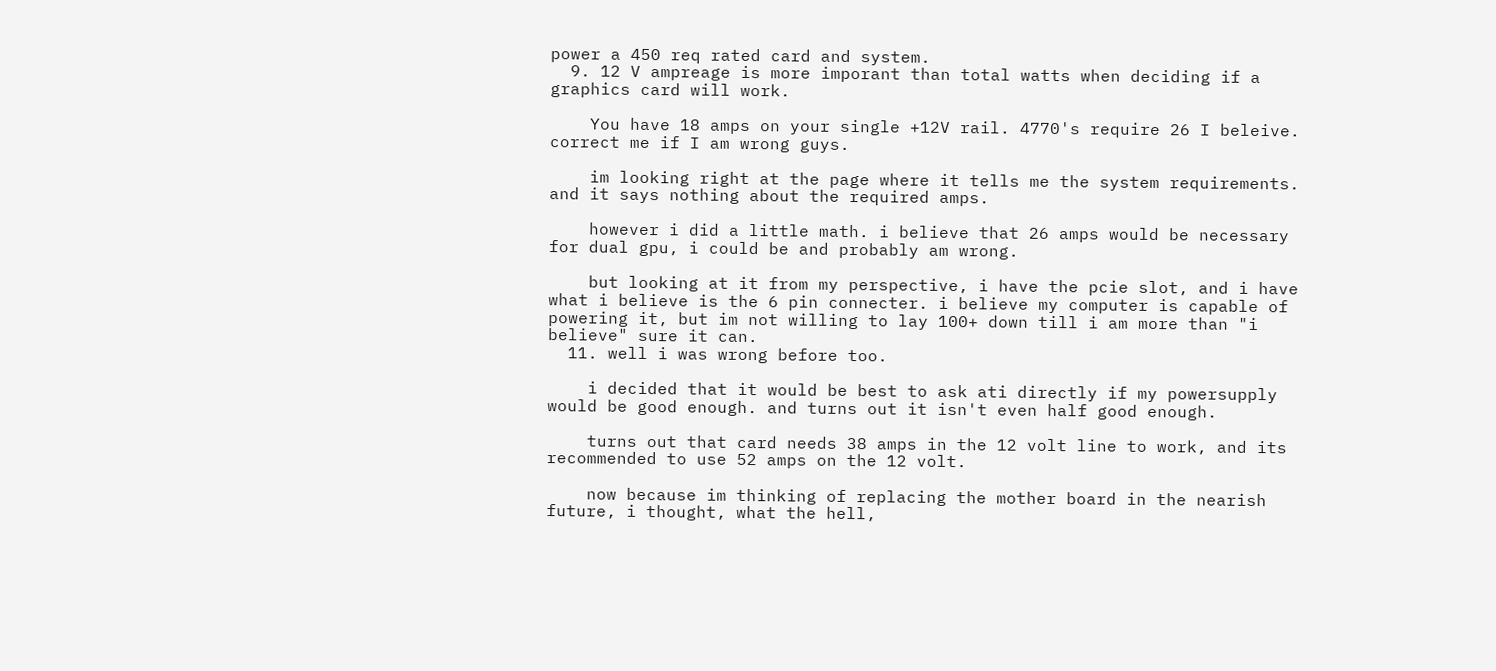power a 450 req rated card and system.
  9. 12 V ampreage is more imporant than total watts when deciding if a graphics card will work.

    You have 18 amps on your single +12V rail. 4770's require 26 I beleive. correct me if I am wrong guys.

    im looking right at the page where it tells me the system requirements. and it says nothing about the required amps.

    however i did a little math. i believe that 26 amps would be necessary for dual gpu, i could be and probably am wrong.

    but looking at it from my perspective, i have the pcie slot, and i have what i believe is the 6 pin connecter. i believe my computer is capable of powering it, but im not willing to lay 100+ down till i am more than "i believe" sure it can.
  11. well i was wrong before too.

    i decided that it would be best to ask ati directly if my powersupply would be good enough. and turns out it isn't even half good enough.

    turns out that card needs 38 amps in the 12 volt line to work, and its recommended to use 52 amps on the 12 volt.

    now because im thinking of replacing the mother board in the nearish future, i thought, what the hell,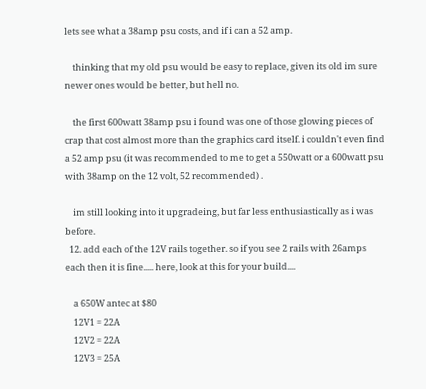lets see what a 38amp psu costs, and if i can a 52 amp.

    thinking that my old psu would be easy to replace, given its old im sure newer ones would be better, but hell no.

    the first 600watt 38amp psu i found was one of those glowing pieces of crap that cost almost more than the graphics card itself. i couldn't even find a 52 amp psu (it was recommended to me to get a 550watt or a 600watt psu with 38amp on the 12 volt, 52 recommended) .

    im still looking into it upgradeing, but far less enthusiastically as i was before.
  12. add each of the 12V rails together. so if you see 2 rails with 26amps each then it is fine..... here, look at this for your build....

    a 650W antec at $80
    12V1 = 22A
    12V2 = 22A
    12V3 = 25A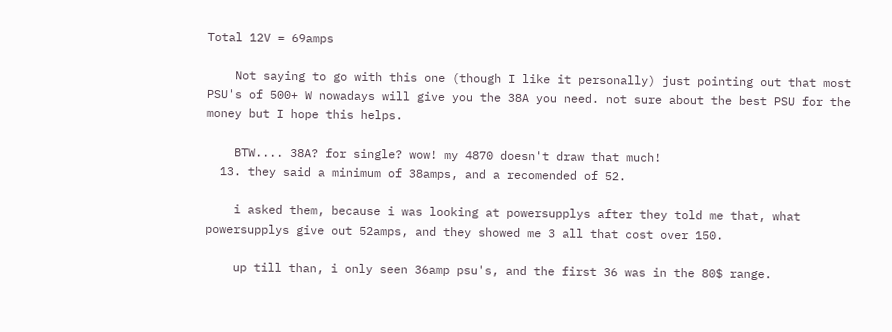Total 12V = 69amps

    Not saying to go with this one (though I like it personally) just pointing out that most PSU's of 500+ W nowadays will give you the 38A you need. not sure about the best PSU for the money but I hope this helps.

    BTW.... 38A? for single? wow! my 4870 doesn't draw that much!
  13. they said a minimum of 38amps, and a recomended of 52.

    i asked them, because i was looking at powersupplys after they told me that, what powersupplys give out 52amps, and they showed me 3 all that cost over 150.

    up till than, i only seen 36amp psu's, and the first 36 was in the 80$ range.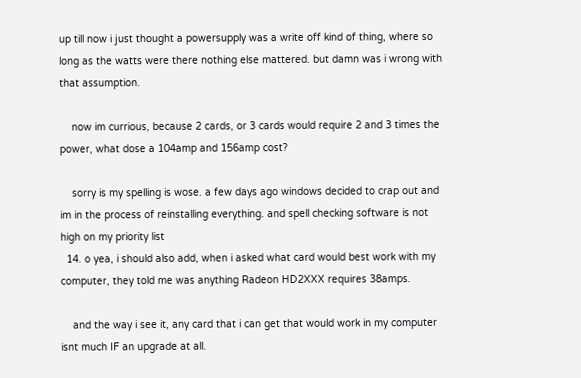up till now i just thought a powersupply was a write off kind of thing, where so long as the watts were there nothing else mattered. but damn was i wrong with that assumption.

    now im currious, because 2 cards, or 3 cards would require 2 and 3 times the power, what dose a 104amp and 156amp cost?

    sorry is my spelling is wose. a few days ago windows decided to crap out and im in the process of reinstalling everything. and spell checking software is not high on my priority list
  14. o yea, i should also add, when i asked what card would best work with my computer, they told me was anything Radeon HD2XXX requires 38amps.

    and the way i see it, any card that i can get that would work in my computer isnt much IF an upgrade at all.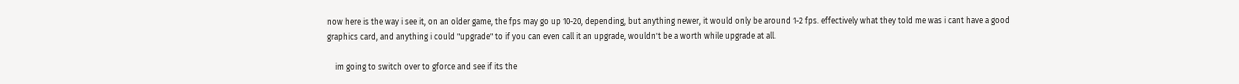now here is the way i see it, on an older game, the fps may go up 10-20, depending, but anything newer, it would only be around 1-2 fps. effectively what they told me was i cant have a good graphics card, and anything i could "upgrade" to if you can even call it an upgrade, wouldn't be a worth while upgrade at all.

    im going to switch over to gforce and see if its the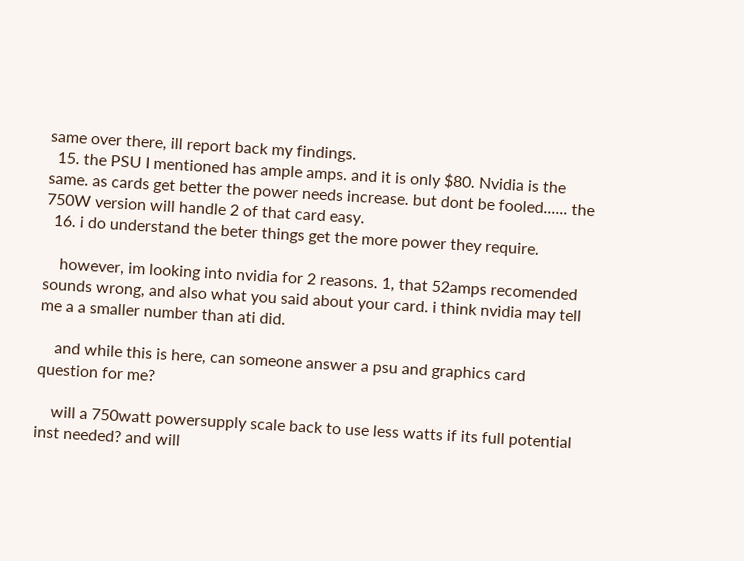same over there, ill report back my findings.
  15. the PSU I mentioned has ample amps. and it is only $80. Nvidia is the same. as cards get better the power needs increase. but dont be fooled...... the 750W version will handle 2 of that card easy.
  16. i do understand the beter things get the more power they require.

    however, im looking into nvidia for 2 reasons. 1, that 52amps recomended sounds wrong, and also what you said about your card. i think nvidia may tell me a a smaller number than ati did.

    and while this is here, can someone answer a psu and graphics card question for me?

    will a 750watt powersupply scale back to use less watts if its full potential inst needed? and will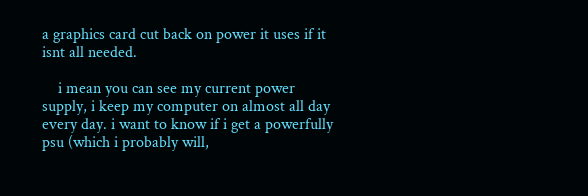a graphics card cut back on power it uses if it isnt all needed.

    i mean you can see my current power supply, i keep my computer on almost all day every day. i want to know if i get a powerfully psu (which i probably will,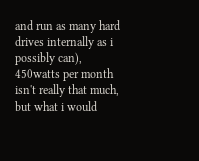and run as many hard drives internally as i possibly can), 450watts per month isn't really that much, but what i would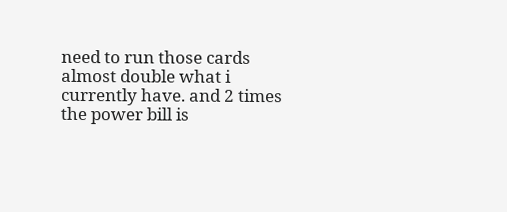need to run those cards almost double what i currently have. and 2 times the power bill is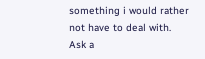something i would rather not have to deal with.
Ask a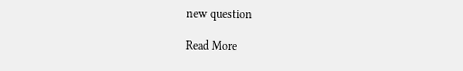new question

Read More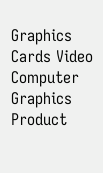Graphics Cards Video Computer Graphics Product